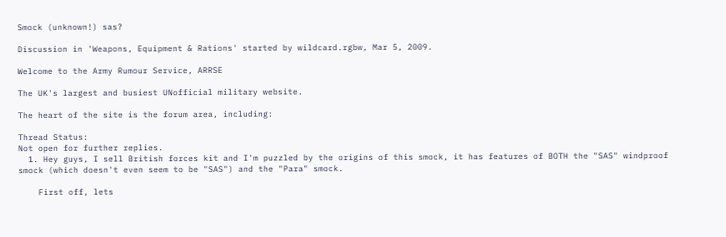Smock (unknown!) sas?

Discussion in 'Weapons, Equipment & Rations' started by wildcard.rgbw, Mar 5, 2009.

Welcome to the Army Rumour Service, ARRSE

The UK's largest and busiest UNofficial military website.

The heart of the site is the forum area, including:

Thread Status:
Not open for further replies.
  1. Hey guys, I sell British forces kit and I'm puzzled by the origins of this smock, it has features of BOTH the "SAS" windproof smock (which doesn't even seem to be "SAS") and the "Para" smock.

    First off, lets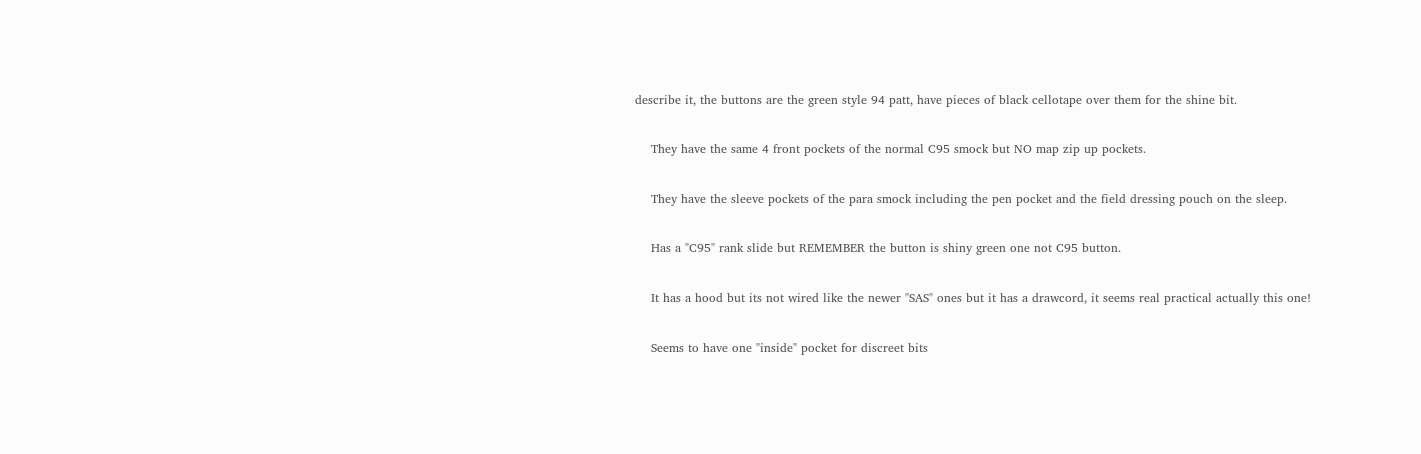describe it, the buttons are the green style 94 patt, have pieces of black cellotape over them for the shine bit.

    They have the same 4 front pockets of the normal C95 smock but NO map zip up pockets.

    They have the sleeve pockets of the para smock including the pen pocket and the field dressing pouch on the sleep.

    Has a "C95" rank slide but REMEMBER the button is shiny green one not C95 button.

    It has a hood but its not wired like the newer "SAS" ones but it has a drawcord, it seems real practical actually this one!

    Seems to have one "inside" pocket for discreet bits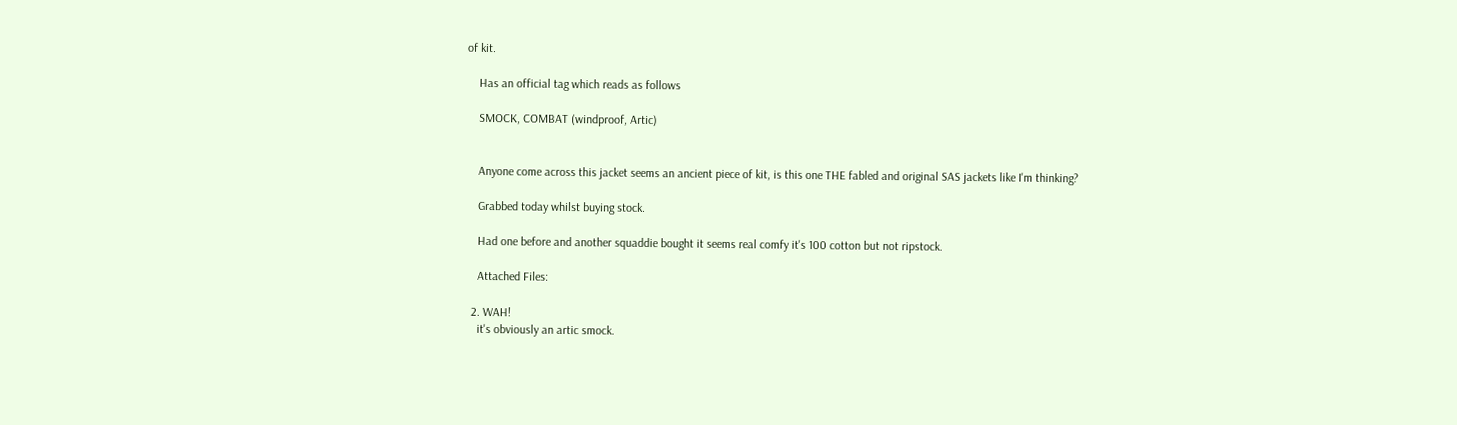of kit.

    Has an official tag which reads as follows

    SMOCK, COMBAT (windproof, Artic)


    Anyone come across this jacket seems an ancient piece of kit, is this one THE fabled and original SAS jackets like I'm thinking?

    Grabbed today whilst buying stock.

    Had one before and another squaddie bought it seems real comfy it's 100 cotton but not ripstock.

    Attached Files:

  2. WAH!
    it's obviously an artic smock.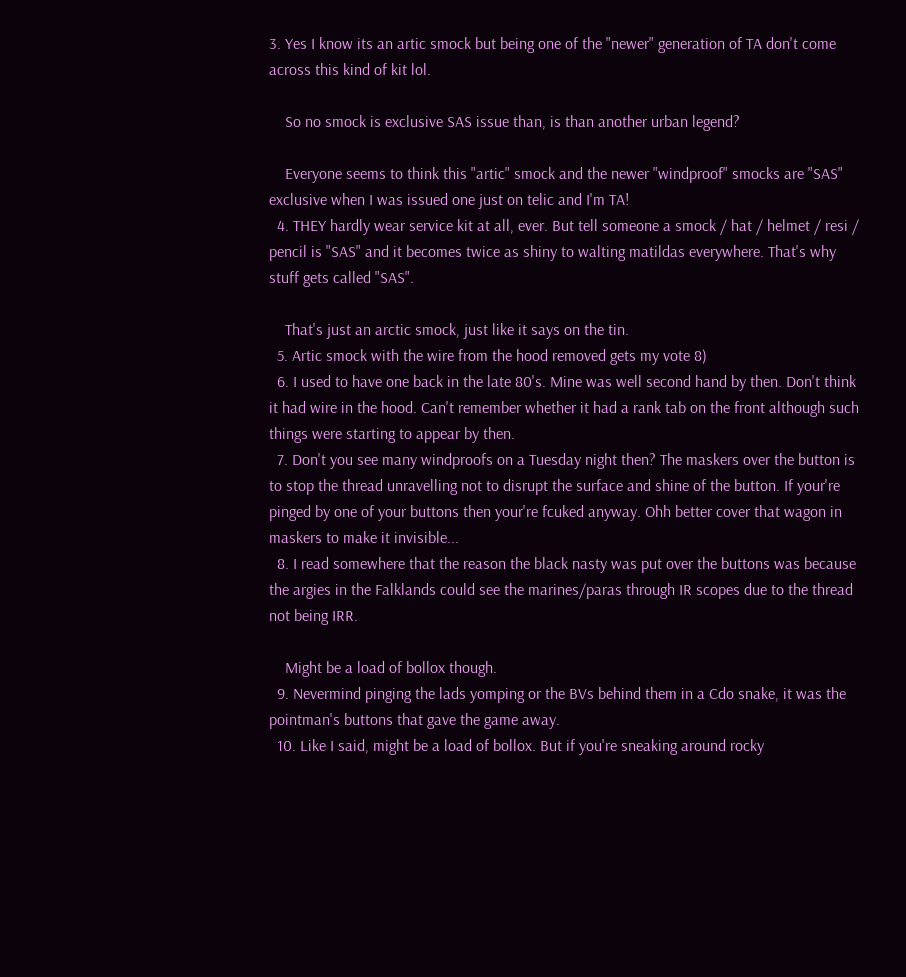3. Yes I know its an artic smock but being one of the "newer" generation of TA don't come across this kind of kit lol.

    So no smock is exclusive SAS issue than, is than another urban legend?

    Everyone seems to think this "artic" smock and the newer "windproof" smocks are "SAS" exclusive when I was issued one just on telic and I'm TA!
  4. THEY hardly wear service kit at all, ever. But tell someone a smock / hat / helmet / resi / pencil is "SAS" and it becomes twice as shiny to walting matildas everywhere. That's why stuff gets called "SAS".

    That's just an arctic smock, just like it says on the tin.
  5. Artic smock with the wire from the hood removed gets my vote 8)
  6. I used to have one back in the late 80's. Mine was well second hand by then. Don't think it had wire in the hood. Can't remember whether it had a rank tab on the front although such things were starting to appear by then.
  7. Don't you see many windproofs on a Tuesday night then? The maskers over the button is to stop the thread unravelling not to disrupt the surface and shine of the button. If your're pinged by one of your buttons then your're fcuked anyway. Ohh better cover that wagon in maskers to make it invisible...
  8. I read somewhere that the reason the black nasty was put over the buttons was because the argies in the Falklands could see the marines/paras through IR scopes due to the thread not being IRR.

    Might be a load of bollox though.
  9. Nevermind pinging the lads yomping or the BVs behind them in a Cdo snake, it was the pointman's buttons that gave the game away.
  10. Like I said, might be a load of bollox. But if you're sneaking around rocky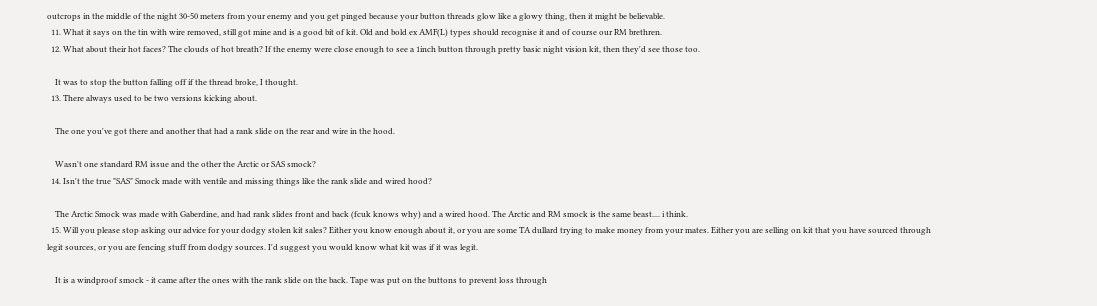outcrops in the middle of the night 30-50 meters from your enemy and you get pinged because your button threads glow like a glowy thing, then it might be believable.
  11. What it says on the tin with wire removed, still got mine and is a good bit of kit. Old and bold ex AMF(L) types should recognise it and of course our RM brethren.
  12. What about their hot faces? The clouds of hot breath? If the enemy were close enough to see a 1inch button through pretty basic night vision kit, then they'd see those too.

    It was to stop the button falling off if the thread broke, I thought.
  13. There always used to be two versions kicking about.

    The one you've got there and another that had a rank slide on the rear and wire in the hood.

    Wasn't one standard RM issue and the other the Arctic or SAS smock?
  14. Isn't the true "SAS" Smock made with ventile and missing things like the rank slide and wired hood?

    The Arctic Smock was made with Gaberdine, and had rank slides front and back (fcuk knows why) and a wired hood. The Arctic and RM smock is the same beast.... i think.
  15. Will you please stop asking our advice for your dodgy stolen kit sales? Either you know enough about it, or you are some TA dullard trying to make money from your mates. Either you are selling on kit that you have sourced through legit sources, or you are fencing stuff from dodgy sources. I'd suggest you would know what kit was if it was legit.

    It is a windproof smock - it came after the ones with the rank slide on the back. Tape was put on the buttons to prevent loss through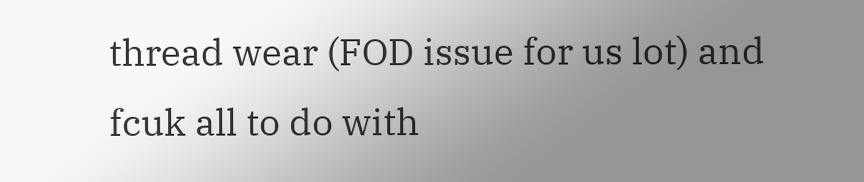thread wear (FOD issue for us lot) and fcuk all to do with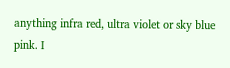anything infra red, ultra violet or sky blue pink. I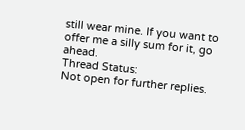still wear mine. If you want to offer me a silly sum for it, go ahead.
Thread Status:
Not open for further replies.